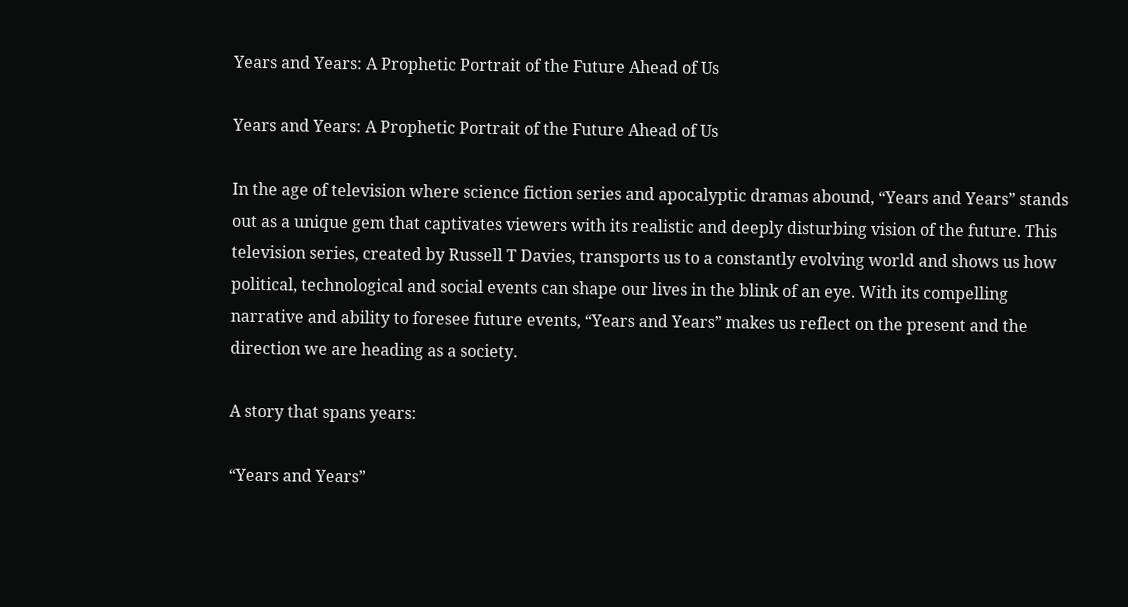Years and Years: A Prophetic Portrait of the Future Ahead of Us

Years and Years: A Prophetic Portrait of the Future Ahead of Us

In the age of television where science fiction series and apocalyptic dramas abound, “Years and Years” stands out as a unique gem that captivates viewers with its realistic and deeply disturbing vision of the future. This television series, created by Russell T Davies, transports us to a constantly evolving world and shows us how political, technological and social events can shape our lives in the blink of an eye. With its compelling narrative and ability to foresee future events, “Years and Years” makes us reflect on the present and the direction we are heading as a society.

A story that spans years:

“Years and Years”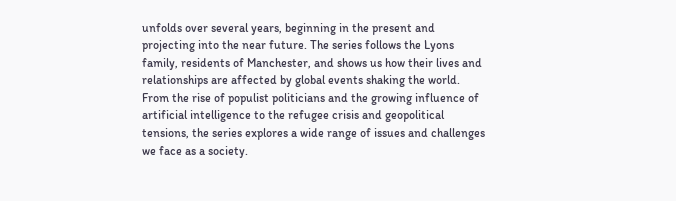unfolds over several years, beginning in the present and projecting into the near future. The series follows the Lyons family, residents of Manchester, and shows us how their lives and relationships are affected by global events shaking the world. From the rise of populist politicians and the growing influence of artificial intelligence to the refugee crisis and geopolitical tensions, the series explores a wide range of issues and challenges we face as a society.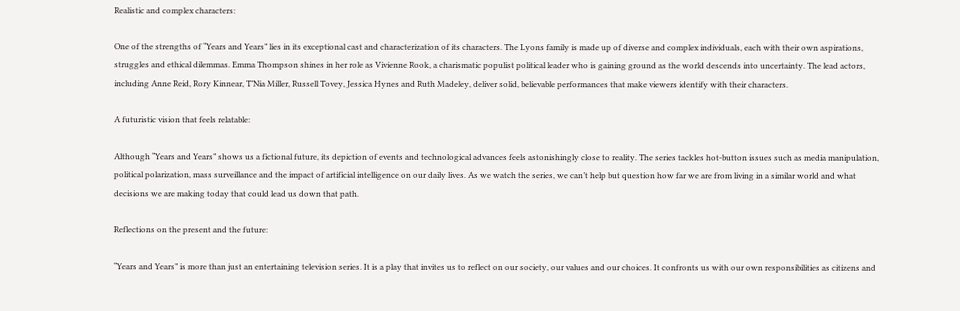Realistic and complex characters:

One of the strengths of “Years and Years” lies in its exceptional cast and characterization of its characters. The Lyons family is made up of diverse and complex individuals, each with their own aspirations, struggles and ethical dilemmas. Emma Thompson shines in her role as Vivienne Rook, a charismatic populist political leader who is gaining ground as the world descends into uncertainty. The lead actors, including Anne Reid, Rory Kinnear, T’Nia Miller, Russell Tovey, Jessica Hynes and Ruth Madeley, deliver solid, believable performances that make viewers identify with their characters.

A futuristic vision that feels relatable:

Although “Years and Years” shows us a fictional future, its depiction of events and technological advances feels astonishingly close to reality. The series tackles hot-button issues such as media manipulation, political polarization, mass surveillance and the impact of artificial intelligence on our daily lives. As we watch the series, we can’t help but question how far we are from living in a similar world and what decisions we are making today that could lead us down that path.

Reflections on the present and the future:

“Years and Years” is more than just an entertaining television series. It is a play that invites us to reflect on our society, our values and our choices. It confronts us with our own responsibilities as citizens and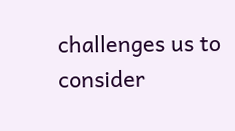challenges us to consider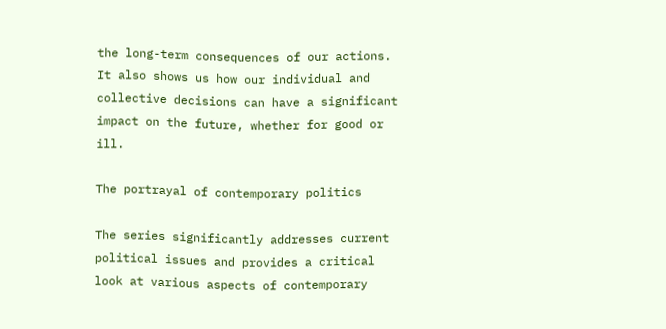the long-term consequences of our actions. It also shows us how our individual and collective decisions can have a significant impact on the future, whether for good or ill.

The portrayal of contemporary politics

The series significantly addresses current political issues and provides a critical look at various aspects of contemporary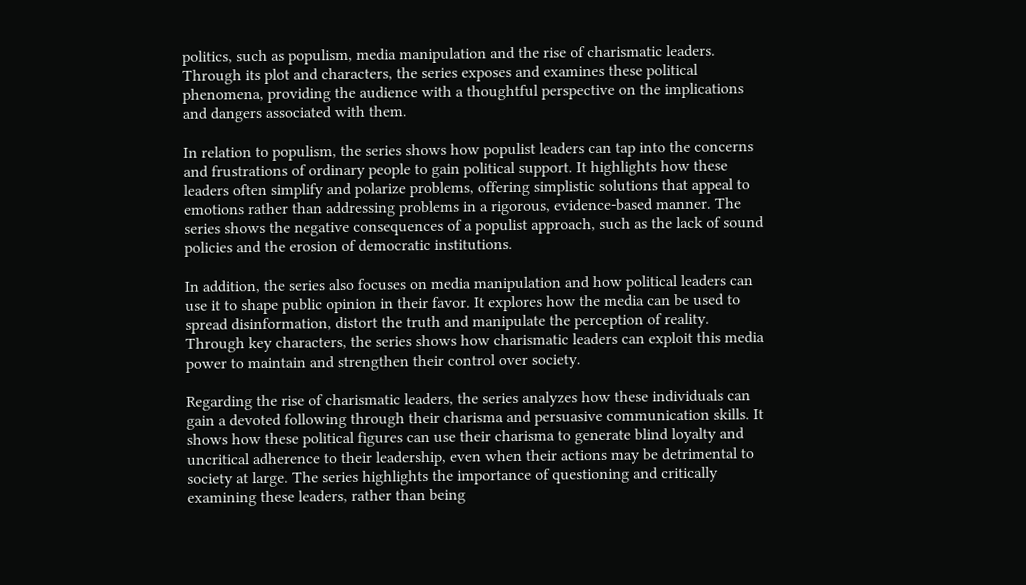politics, such as populism, media manipulation and the rise of charismatic leaders. Through its plot and characters, the series exposes and examines these political phenomena, providing the audience with a thoughtful perspective on the implications and dangers associated with them.

In relation to populism, the series shows how populist leaders can tap into the concerns and frustrations of ordinary people to gain political support. It highlights how these leaders often simplify and polarize problems, offering simplistic solutions that appeal to emotions rather than addressing problems in a rigorous, evidence-based manner. The series shows the negative consequences of a populist approach, such as the lack of sound policies and the erosion of democratic institutions.

In addition, the series also focuses on media manipulation and how political leaders can use it to shape public opinion in their favor. It explores how the media can be used to spread disinformation, distort the truth and manipulate the perception of reality. Through key characters, the series shows how charismatic leaders can exploit this media power to maintain and strengthen their control over society.

Regarding the rise of charismatic leaders, the series analyzes how these individuals can gain a devoted following through their charisma and persuasive communication skills. It shows how these political figures can use their charisma to generate blind loyalty and uncritical adherence to their leadership, even when their actions may be detrimental to society at large. The series highlights the importance of questioning and critically examining these leaders, rather than being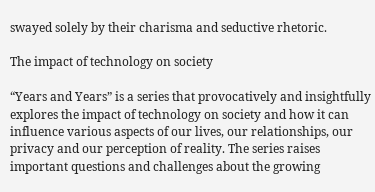swayed solely by their charisma and seductive rhetoric.

The impact of technology on society

“Years and Years” is a series that provocatively and insightfully explores the impact of technology on society and how it can influence various aspects of our lives, our relationships, our privacy and our perception of reality. The series raises important questions and challenges about the growing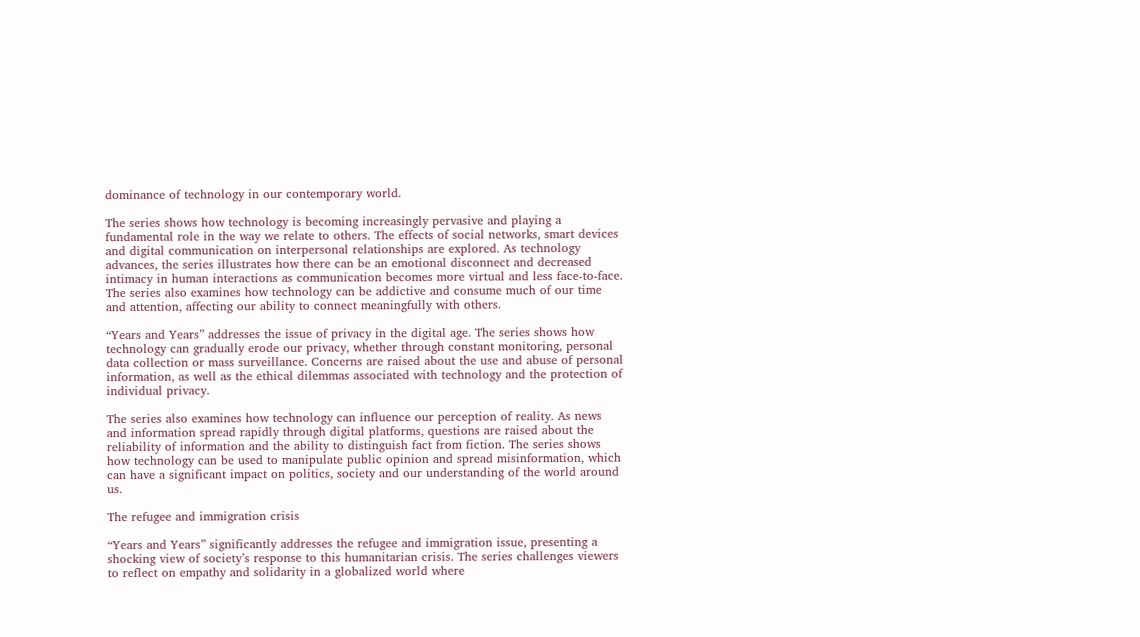dominance of technology in our contemporary world.

The series shows how technology is becoming increasingly pervasive and playing a fundamental role in the way we relate to others. The effects of social networks, smart devices and digital communication on interpersonal relationships are explored. As technology advances, the series illustrates how there can be an emotional disconnect and decreased intimacy in human interactions as communication becomes more virtual and less face-to-face. The series also examines how technology can be addictive and consume much of our time and attention, affecting our ability to connect meaningfully with others.

“Years and Years” addresses the issue of privacy in the digital age. The series shows how technology can gradually erode our privacy, whether through constant monitoring, personal data collection or mass surveillance. Concerns are raised about the use and abuse of personal information, as well as the ethical dilemmas associated with technology and the protection of individual privacy.

The series also examines how technology can influence our perception of reality. As news and information spread rapidly through digital platforms, questions are raised about the reliability of information and the ability to distinguish fact from fiction. The series shows how technology can be used to manipulate public opinion and spread misinformation, which can have a significant impact on politics, society and our understanding of the world around us.

The refugee and immigration crisis

“Years and Years” significantly addresses the refugee and immigration issue, presenting a shocking view of society’s response to this humanitarian crisis. The series challenges viewers to reflect on empathy and solidarity in a globalized world where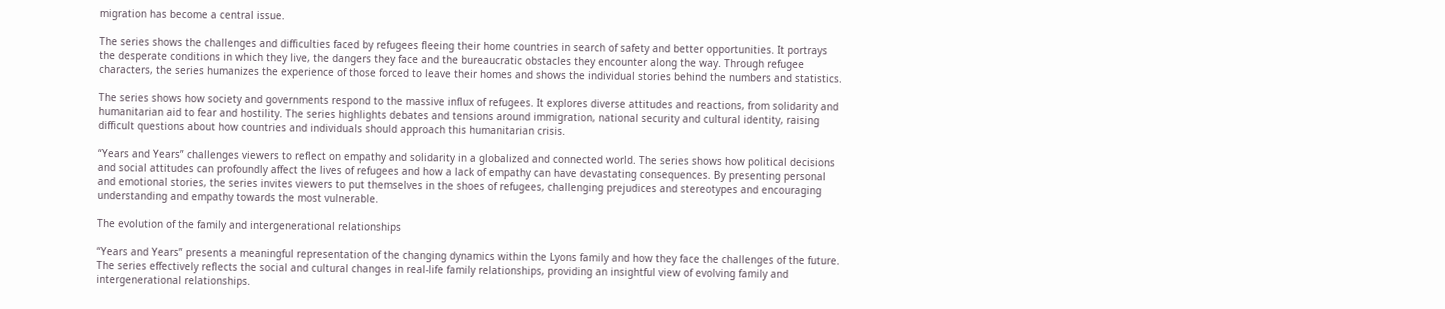migration has become a central issue.

The series shows the challenges and difficulties faced by refugees fleeing their home countries in search of safety and better opportunities. It portrays the desperate conditions in which they live, the dangers they face and the bureaucratic obstacles they encounter along the way. Through refugee characters, the series humanizes the experience of those forced to leave their homes and shows the individual stories behind the numbers and statistics.

The series shows how society and governments respond to the massive influx of refugees. It explores diverse attitudes and reactions, from solidarity and humanitarian aid to fear and hostility. The series highlights debates and tensions around immigration, national security and cultural identity, raising difficult questions about how countries and individuals should approach this humanitarian crisis.

“Years and Years” challenges viewers to reflect on empathy and solidarity in a globalized and connected world. The series shows how political decisions and social attitudes can profoundly affect the lives of refugees and how a lack of empathy can have devastating consequences. By presenting personal and emotional stories, the series invites viewers to put themselves in the shoes of refugees, challenging prejudices and stereotypes and encouraging understanding and empathy towards the most vulnerable.

The evolution of the family and intergenerational relationships

“Years and Years” presents a meaningful representation of the changing dynamics within the Lyons family and how they face the challenges of the future. The series effectively reflects the social and cultural changes in real-life family relationships, providing an insightful view of evolving family and intergenerational relationships.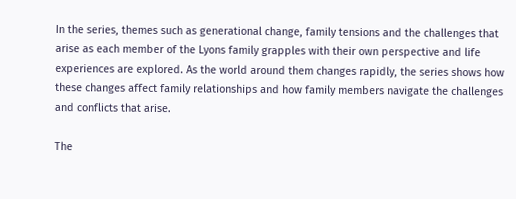In the series, themes such as generational change, family tensions and the challenges that arise as each member of the Lyons family grapples with their own perspective and life experiences are explored. As the world around them changes rapidly, the series shows how these changes affect family relationships and how family members navigate the challenges and conflicts that arise.

The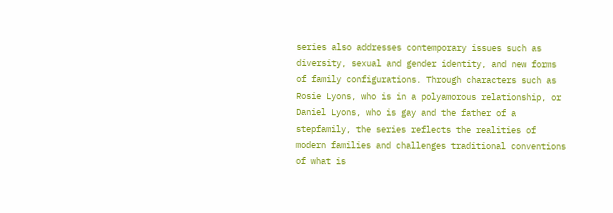series also addresses contemporary issues such as diversity, sexual and gender identity, and new forms of family configurations. Through characters such as Rosie Lyons, who is in a polyamorous relationship, or Daniel Lyons, who is gay and the father of a stepfamily, the series reflects the realities of modern families and challenges traditional conventions of what is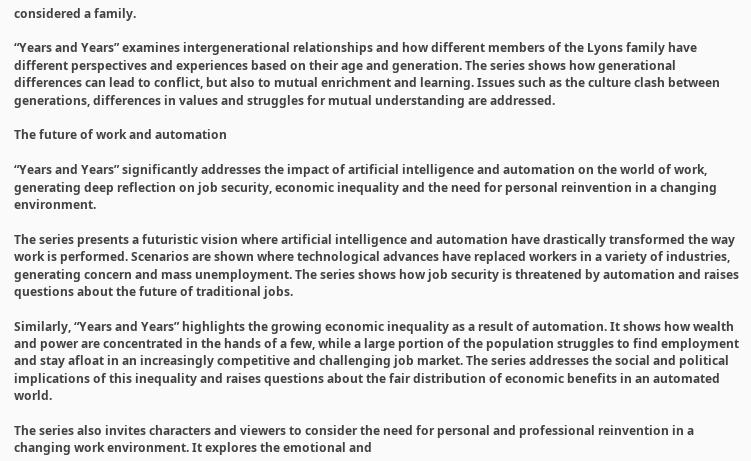considered a family.

“Years and Years” examines intergenerational relationships and how different members of the Lyons family have different perspectives and experiences based on their age and generation. The series shows how generational differences can lead to conflict, but also to mutual enrichment and learning. Issues such as the culture clash between generations, differences in values and struggles for mutual understanding are addressed.

The future of work and automation

“Years and Years” significantly addresses the impact of artificial intelligence and automation on the world of work, generating deep reflection on job security, economic inequality and the need for personal reinvention in a changing environment.

The series presents a futuristic vision where artificial intelligence and automation have drastically transformed the way work is performed. Scenarios are shown where technological advances have replaced workers in a variety of industries, generating concern and mass unemployment. The series shows how job security is threatened by automation and raises questions about the future of traditional jobs.

Similarly, “Years and Years” highlights the growing economic inequality as a result of automation. It shows how wealth and power are concentrated in the hands of a few, while a large portion of the population struggles to find employment and stay afloat in an increasingly competitive and challenging job market. The series addresses the social and political implications of this inequality and raises questions about the fair distribution of economic benefits in an automated world.

The series also invites characters and viewers to consider the need for personal and professional reinvention in a changing work environment. It explores the emotional and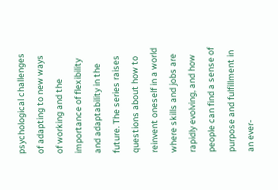psychological challenges of adapting to new ways of working and the importance of flexibility and adaptability in the future. The series raises questions about how to reinvent oneself in a world where skills and jobs are rapidly evolving, and how people can find a sense of purpose and fulfillment in an ever-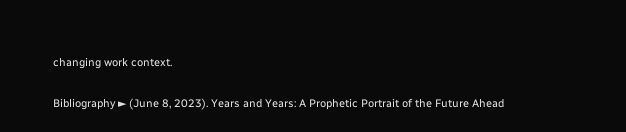changing work context.

Bibliography ► (June 8, 2023). Years and Years: A Prophetic Portrait of the Future Ahead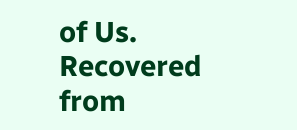of Us. Recovered from